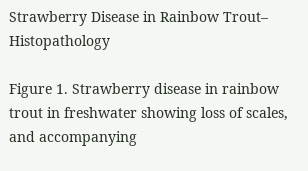Strawberry Disease in Rainbow Trout– Histopathology

Figure 1. Strawberry disease in rainbow trout in freshwater showing loss of scales, and accompanying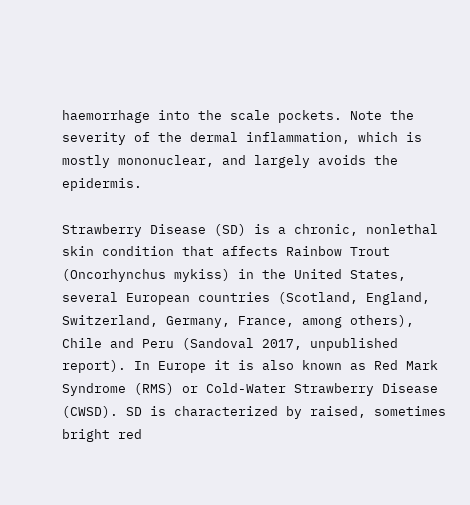haemorrhage into the scale pockets. Note the severity of the dermal inflammation, which is mostly mononuclear, and largely avoids the epidermis.

Strawberry Disease (SD) is a chronic, nonlethal skin condition that affects Rainbow Trout (Oncorhynchus mykiss) in the United States, several European countries (Scotland, England, Switzerland, Germany, France, among others), Chile and Peru (Sandoval 2017, unpublished report). In Europe it is also known as Red Mark Syndrome (RMS) or Cold-Water Strawberry Disease (CWSD). SD is characterized by raised, sometimes bright red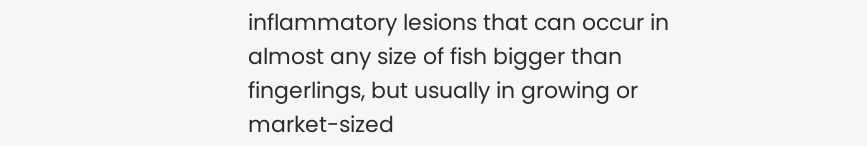inflammatory lesions that can occur in almost any size of fish bigger than fingerlings, but usually in growing or market-sized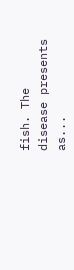fish. The disease presents as...